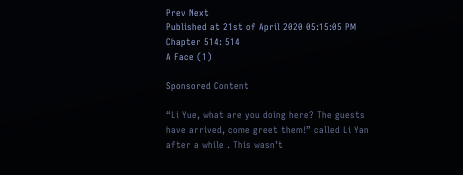Prev Next
Published at 21st of April 2020 05:15:05 PM
Chapter 514: 514
A Face (1)

Sponsored Content

“Li Yue, what are you doing here? The guests have arrived, come greet them!” called Li Yan after a while . This wasn’t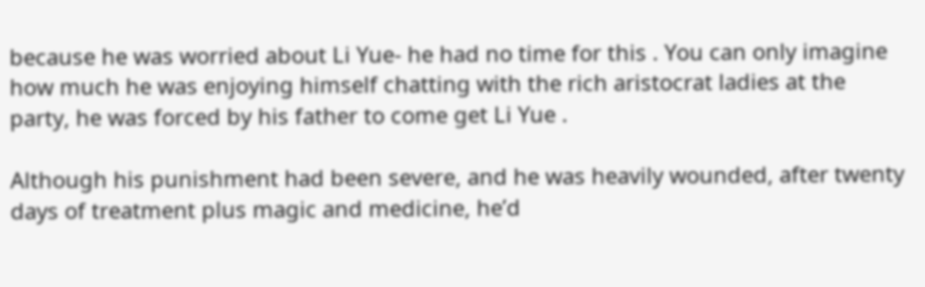because he was worried about Li Yue- he had no time for this . You can only imagine how much he was enjoying himself chatting with the rich aristocrat ladies at the party, he was forced by his father to come get Li Yue .

Although his punishment had been severe, and he was heavily wounded, after twenty days of treatment plus magic and medicine, he’d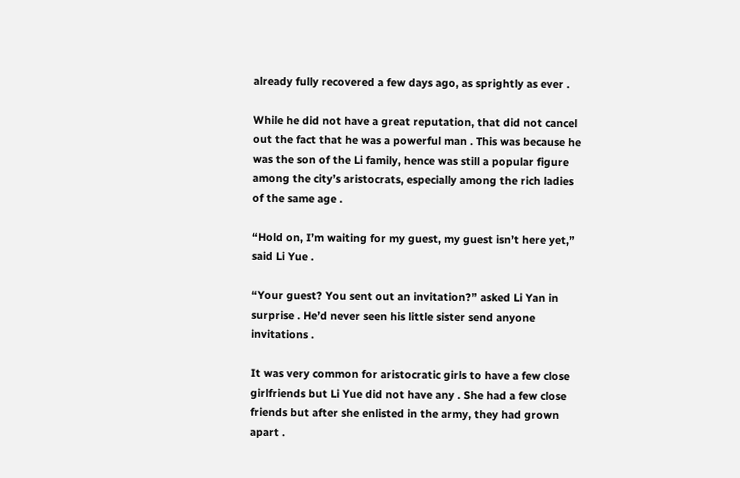already fully recovered a few days ago, as sprightly as ever .

While he did not have a great reputation, that did not cancel out the fact that he was a powerful man . This was because he was the son of the Li family, hence was still a popular figure among the city’s aristocrats, especially among the rich ladies of the same age .

“Hold on, I’m waiting for my guest, my guest isn’t here yet,” said Li Yue .

“Your guest? You sent out an invitation?” asked Li Yan in surprise . He’d never seen his little sister send anyone invitations .

It was very common for aristocratic girls to have a few close girlfriends but Li Yue did not have any . She had a few close friends but after she enlisted in the army, they had grown apart .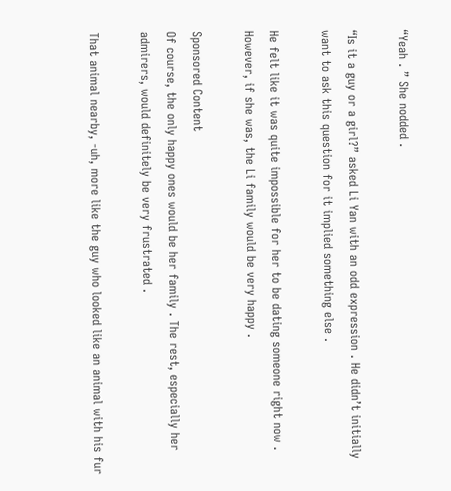“Yeah . ” She nodded .

“Is it a guy or a girl?” asked Li Yan with an odd expression . He didn’t initially want to ask this question for it implied something else .

He felt like it was quite impossible for her to be dating someone right now . However, if she was, the Li family would be very happy .

Sponsored Content
Of course, the only happy ones would be her family . The rest, especially her admirers, would definitely be very frustrated .

That animal nearby, -uh, more like the guy who looked like an animal with his fur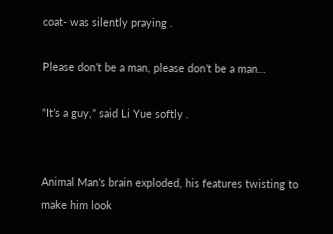coat- was silently praying .

Please don’t be a man, please don’t be a man…

“It’s a guy,” said Li Yue softly .


Animal Man’s brain exploded, his features twisting to make him look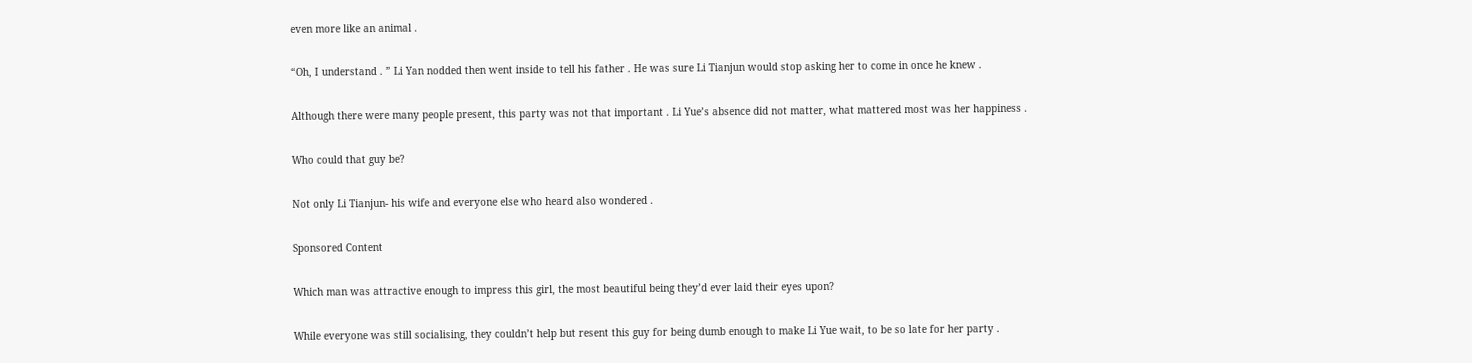even more like an animal .

“Oh, I understand . ” Li Yan nodded then went inside to tell his father . He was sure Li Tianjun would stop asking her to come in once he knew .

Although there were many people present, this party was not that important . Li Yue’s absence did not matter, what mattered most was her happiness .

Who could that guy be?

Not only Li Tianjun- his wife and everyone else who heard also wondered .

Sponsored Content

Which man was attractive enough to impress this girl, the most beautiful being they’d ever laid their eyes upon?

While everyone was still socialising, they couldn’t help but resent this guy for being dumb enough to make Li Yue wait, to be so late for her party .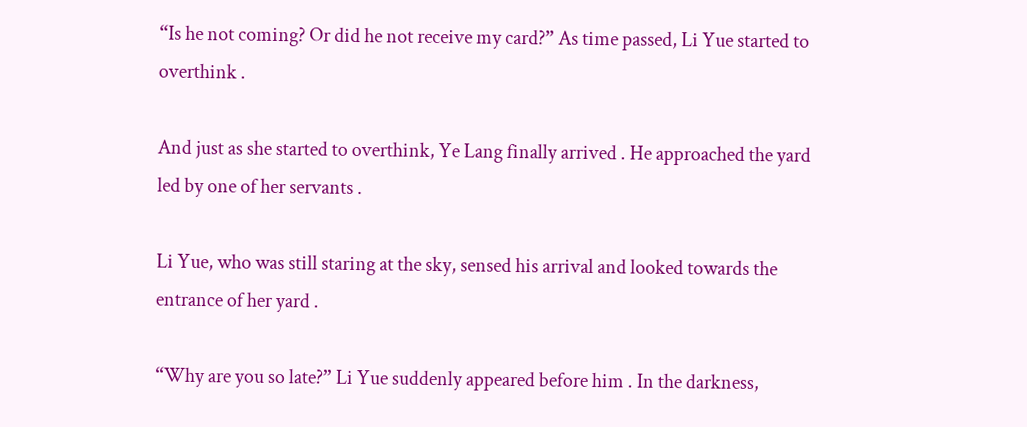“Is he not coming? Or did he not receive my card?” As time passed, Li Yue started to overthink .

And just as she started to overthink, Ye Lang finally arrived . He approached the yard led by one of her servants .

Li Yue, who was still staring at the sky, sensed his arrival and looked towards the entrance of her yard .

“Why are you so late?” Li Yue suddenly appeared before him . In the darkness,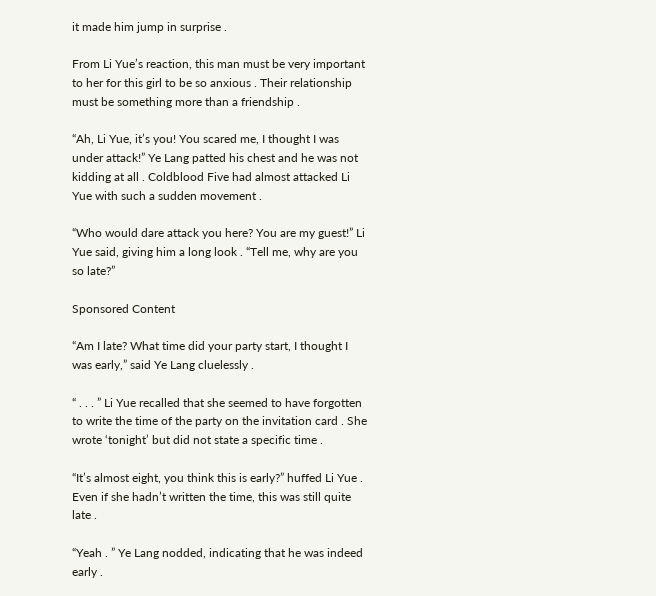it made him jump in surprise .

From Li Yue’s reaction, this man must be very important to her for this girl to be so anxious . Their relationship must be something more than a friendship .

“Ah, Li Yue, it’s you! You scared me, I thought I was under attack!” Ye Lang patted his chest and he was not kidding at all . Coldblood Five had almost attacked Li Yue with such a sudden movement .

“Who would dare attack you here? You are my guest!” Li Yue said, giving him a long look . “Tell me, why are you so late?”

Sponsored Content

“Am I late? What time did your party start, I thought I was early,” said Ye Lang cluelessly .

“ . . . ” Li Yue recalled that she seemed to have forgotten to write the time of the party on the invitation card . She wrote ‘tonight’ but did not state a specific time .

“It’s almost eight, you think this is early?” huffed Li Yue . Even if she hadn’t written the time, this was still quite late .

“Yeah . ” Ye Lang nodded, indicating that he was indeed early .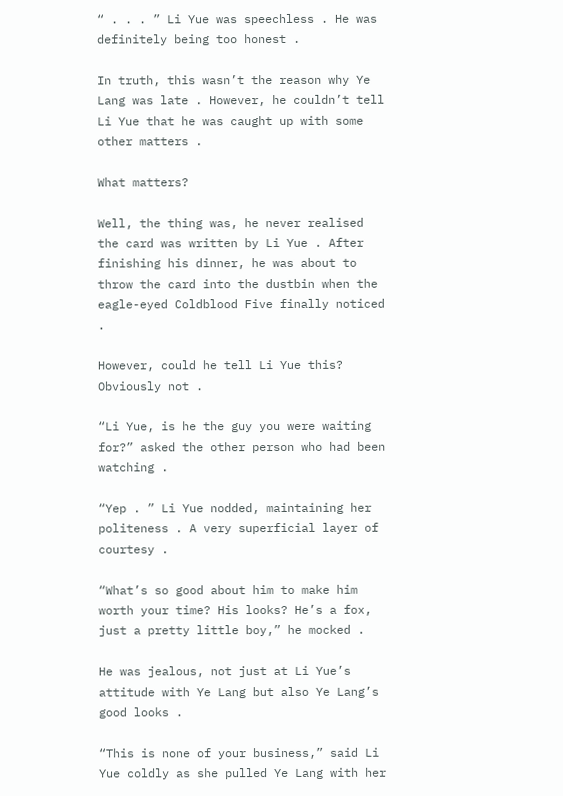“ . . . ” Li Yue was speechless . He was definitely being too honest .

In truth, this wasn’t the reason why Ye Lang was late . However, he couldn’t tell Li Yue that he was caught up with some other matters .

What matters?

Well, the thing was, he never realised the card was written by Li Yue . After finishing his dinner, he was about to throw the card into the dustbin when the eagle-eyed Coldblood Five finally noticed .

However, could he tell Li Yue this? Obviously not .

“Li Yue, is he the guy you were waiting for?” asked the other person who had been watching .

“Yep . ” Li Yue nodded, maintaining her politeness . A very superficial layer of courtesy .

“What’s so good about him to make him worth your time? His looks? He’s a fox, just a pretty little boy,” he mocked .

He was jealous, not just at Li Yue’s attitude with Ye Lang but also Ye Lang’s good looks .

“This is none of your business,” said Li Yue coldly as she pulled Ye Lang with her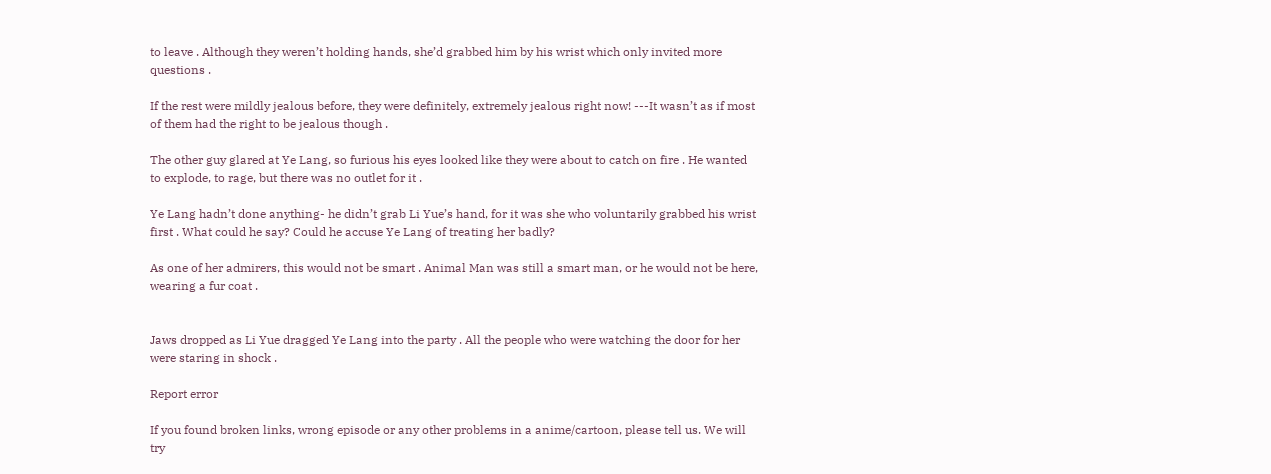to leave . Although they weren’t holding hands, she’d grabbed him by his wrist which only invited more questions .

If the rest were mildly jealous before, they were definitely, extremely jealous right now! ---It wasn’t as if most of them had the right to be jealous though .

The other guy glared at Ye Lang, so furious his eyes looked like they were about to catch on fire . He wanted to explode, to rage, but there was no outlet for it .

Ye Lang hadn’t done anything- he didn’t grab Li Yue’s hand, for it was she who voluntarily grabbed his wrist first . What could he say? Could he accuse Ye Lang of treating her badly?

As one of her admirers, this would not be smart . Animal Man was still a smart man, or he would not be here, wearing a fur coat .


Jaws dropped as Li Yue dragged Ye Lang into the party . All the people who were watching the door for her were staring in shock .

Report error

If you found broken links, wrong episode or any other problems in a anime/cartoon, please tell us. We will try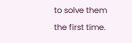to solve them the first time.